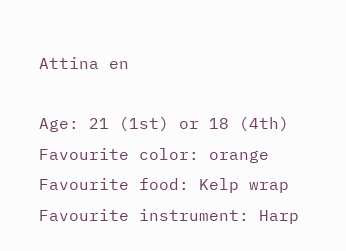Attina en

Age: 21 (1st) or 18 (4th)
Favourite color: orange
Favourite food: Kelp wrap
Favourite instrument: Harp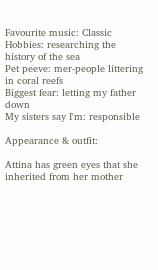Favourite music: Classic
Hobbies: researching the history of the sea
Pet peeve: mer-people littering in coral reefs
Biggest fear: letting my father down
My sisters say I'm: responsible

Appearance & outfit:

Attina has green eyes that she inherited from her mother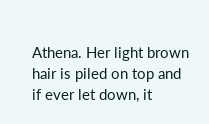Athena. Her light brown hair is piled on top and if ever let down, it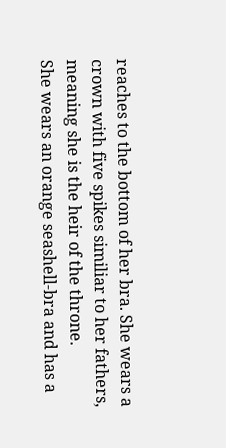reaches to the bottom of her bra. She wears a crown with five spikes similiar to her fathers, meaning she is the heir of the throne.
She wears an orange seashell-bra and has a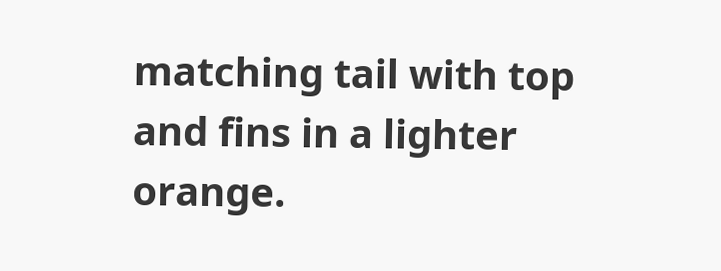matching tail with top and fins in a lighter orange.